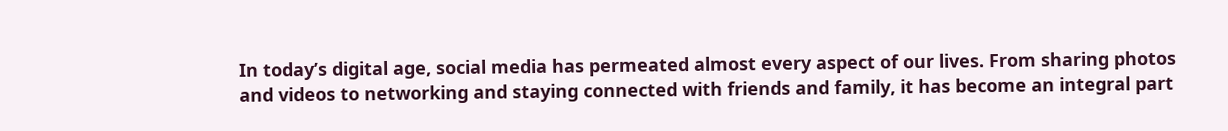In today’s digital age, social media has permeated almost every aspect of our lives. From sharing photos and videos to networking and staying connected with friends and family, it has become an integral part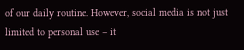of our daily routine. However, social media is not just limited to personal use – it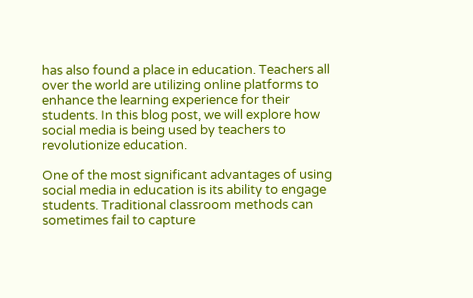has also found a place in education. Teachers all over the world are utilizing online platforms to enhance the learning experience for their students. In this blog post, we will explore how social media is being used by teachers to revolutionize education.

One of the most significant advantages of using social media in education is its ability to engage students. Traditional classroom methods can sometimes fail to capture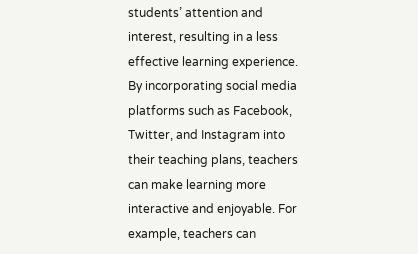students’ attention and interest, resulting in a less effective learning experience. By incorporating social media platforms such as Facebook, Twitter, and Instagram into their teaching plans, teachers can make learning more interactive and enjoyable. For example, teachers can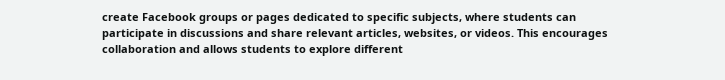create Facebook groups or pages dedicated to specific subjects, where students can participate in discussions and share relevant articles, websites, or videos. This encourages collaboration and allows students to explore different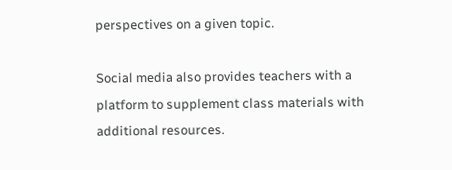perspectives on a given topic.

Social media also provides teachers with a platform to supplement class materials with additional resources.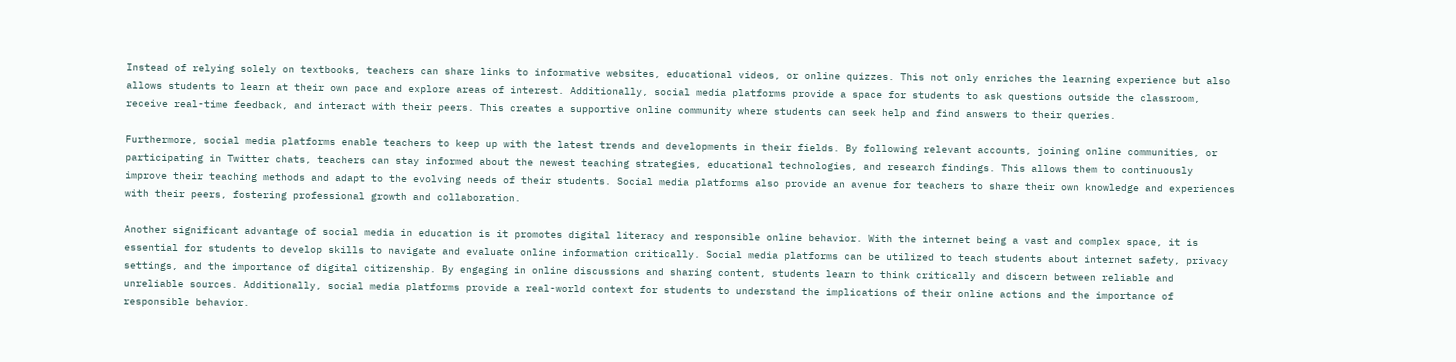Instead of relying solely on textbooks, teachers can share links to informative websites, educational videos, or online quizzes. This not only enriches the learning experience but also allows students to learn at their own pace and explore areas of interest. Additionally, social media platforms provide a space for students to ask questions outside the classroom, receive real-time feedback, and interact with their peers. This creates a supportive online community where students can seek help and find answers to their queries.

Furthermore, social media platforms enable teachers to keep up with the latest trends and developments in their fields. By following relevant accounts, joining online communities, or participating in Twitter chats, teachers can stay informed about the newest teaching strategies, educational technologies, and research findings. This allows them to continuously improve their teaching methods and adapt to the evolving needs of their students. Social media platforms also provide an avenue for teachers to share their own knowledge and experiences with their peers, fostering professional growth and collaboration.

Another significant advantage of social media in education is it promotes digital literacy and responsible online behavior. With the internet being a vast and complex space, it is essential for students to develop skills to navigate and evaluate online information critically. Social media platforms can be utilized to teach students about internet safety, privacy settings, and the importance of digital citizenship. By engaging in online discussions and sharing content, students learn to think critically and discern between reliable and unreliable sources. Additionally, social media platforms provide a real-world context for students to understand the implications of their online actions and the importance of responsible behavior.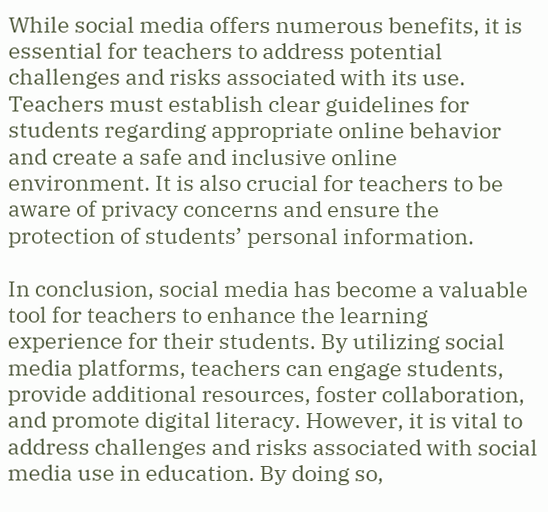While social media offers numerous benefits, it is essential for teachers to address potential challenges and risks associated with its use. Teachers must establish clear guidelines for students regarding appropriate online behavior and create a safe and inclusive online environment. It is also crucial for teachers to be aware of privacy concerns and ensure the protection of students’ personal information.

In conclusion, social media has become a valuable tool for teachers to enhance the learning experience for their students. By utilizing social media platforms, teachers can engage students, provide additional resources, foster collaboration, and promote digital literacy. However, it is vital to address challenges and risks associated with social media use in education. By doing so,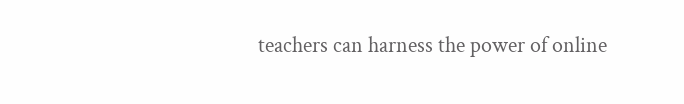teachers can harness the power of online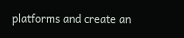platforms and create an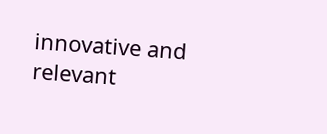innovative and relevant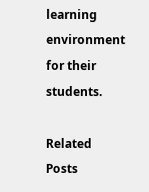learning environment for their students.

Related Posts